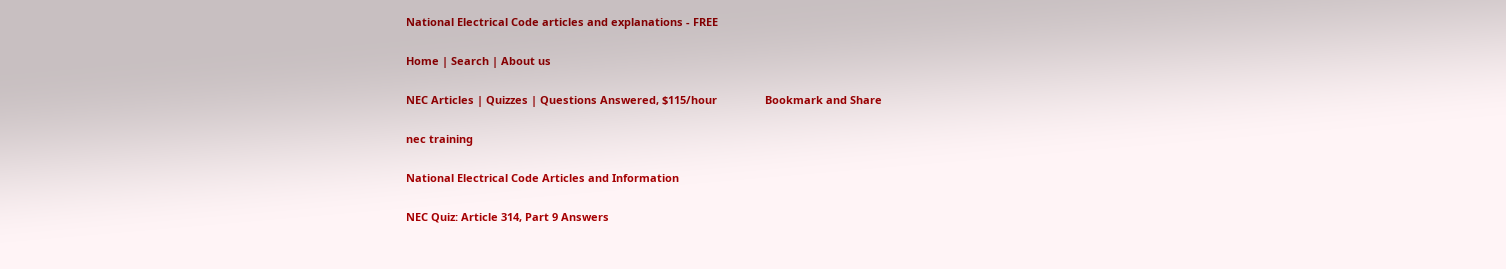National Electrical Code articles and explanations - FREE

Home | Search | About us

NEC Articles | Quizzes | Questions Answered, $115/hour                Bookmark and Share

nec training

National Electrical Code Articles and Information

NEC Quiz: Article 314, Part 9 Answers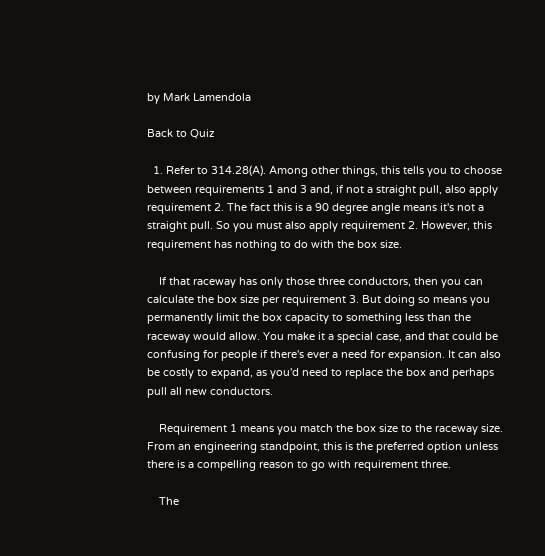by Mark Lamendola

Back to Quiz

  1. Refer to 314.28(A). Among other things, this tells you to choose between requirements 1 and 3 and, if not a straight pull, also apply requirement 2. The fact this is a 90 degree angle means it's not a straight pull. So you must also apply requirement 2. However, this requirement has nothing to do with the box size.

    If that raceway has only those three conductors, then you can calculate the box size per requirement 3. But doing so means you permanently limit the box capacity to something less than the raceway would allow. You make it a special case, and that could be confusing for people if there's ever a need for expansion. It can also be costly to expand, as you'd need to replace the box and perhaps pull all new conductors.

    Requirement 1 means you match the box size to the raceway size. From an engineering standpoint, this is the preferred option unless there is a compelling reason to go with requirement three.

    The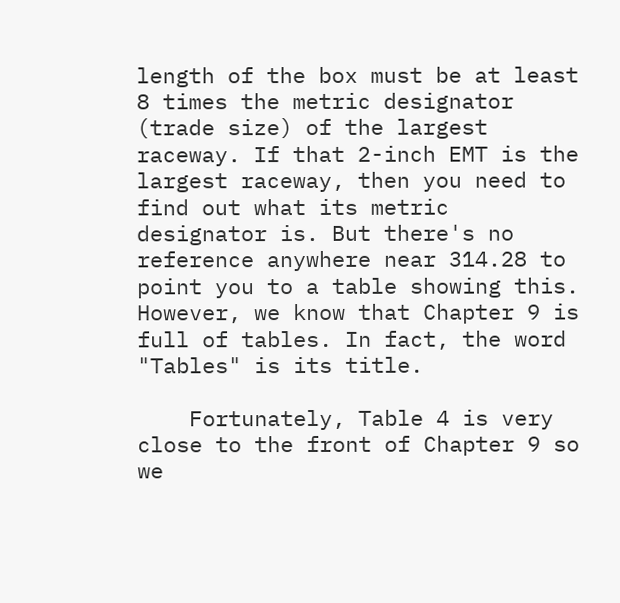length of the box must be at least 8 times the metric designator (trade size) of the largest raceway. If that 2-inch EMT is the largest raceway, then you need to find out what its metric designator is. But there's no reference anywhere near 314.28 to point you to a table showing this. However, we know that Chapter 9 is full of tables. In fact, the word "Tables" is its title.

    Fortunately, Table 4 is very close to the front of Chapter 9 so we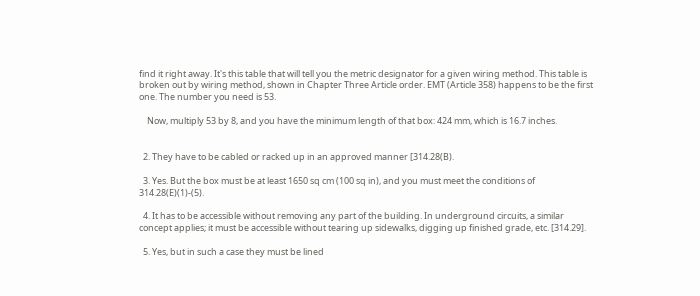find it right away. It's this table that will tell you the metric designator for a given wiring method. This table is broken out by wiring method, shown in Chapter Three Article order. EMT (Article 358) happens to be the first one. The number you need is 53.

    Now, multiply 53 by 8, and you have the minimum length of that box: 424 mm, which is 16.7 inches.


  2. They have to be cabled or racked up in an approved manner [314.28(B).

  3. Yes. But the box must be at least 1650 sq cm (100 sq in), and you must meet the conditions of 314.28(E)(1)-(5).

  4. It has to be accessible without removing any part of the building. In underground circuits, a similar concept applies; it must be accessible without tearing up sidewalks, digging up finished grade, etc. [314.29].

  5. Yes, but in such a case they must be lined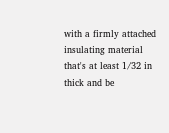with a firmly attached insulating material that's at least 1/32 in thick and be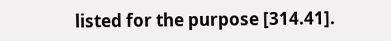listed for the purpose [314.41].